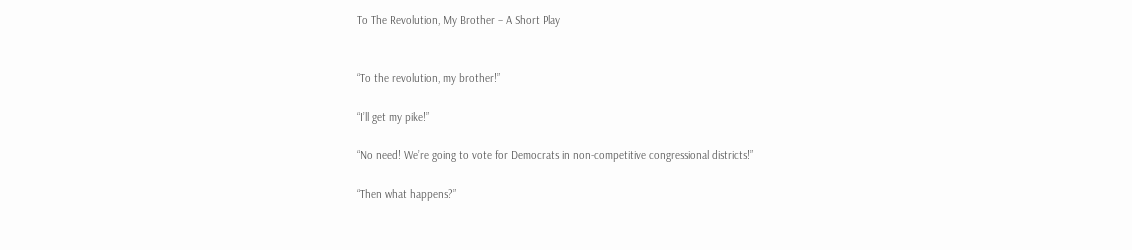To The Revolution, My Brother – A Short Play


“To the revolution, my brother!”

“I’ll get my pike!”

“No need! We’re going to vote for Democrats in non-competitive congressional districts!”

“Then what happens?”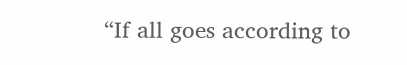“If all goes according to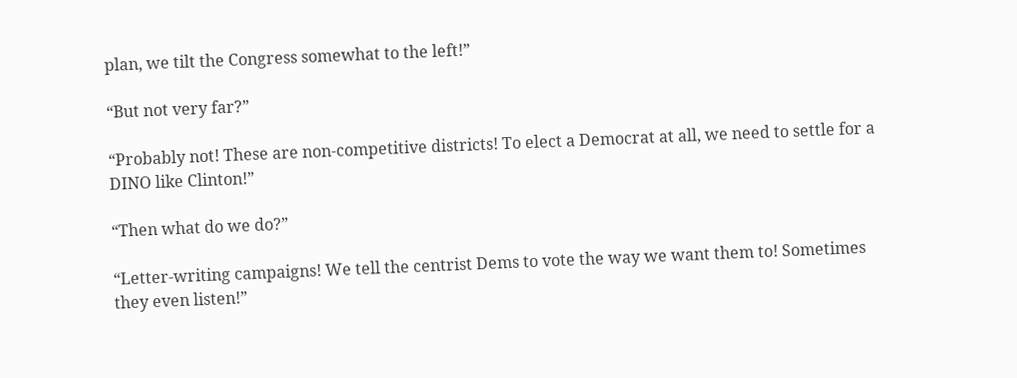plan, we tilt the Congress somewhat to the left!”

“But not very far?”

“Probably not! These are non-competitive districts! To elect a Democrat at all, we need to settle for a DINO like Clinton!”

“Then what do we do?”

“Letter-writing campaigns! We tell the centrist Dems to vote the way we want them to! Sometimes they even listen!”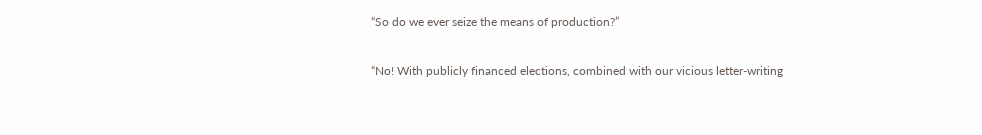“So do we ever seize the means of production?”

“No! With publicly financed elections, combined with our vicious letter-writing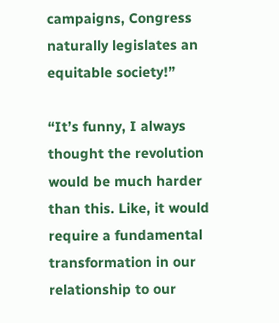campaigns, Congress naturally legislates an equitable society!”

“It’s funny, I always thought the revolution would be much harder than this. Like, it would require a fundamental transformation in our relationship to our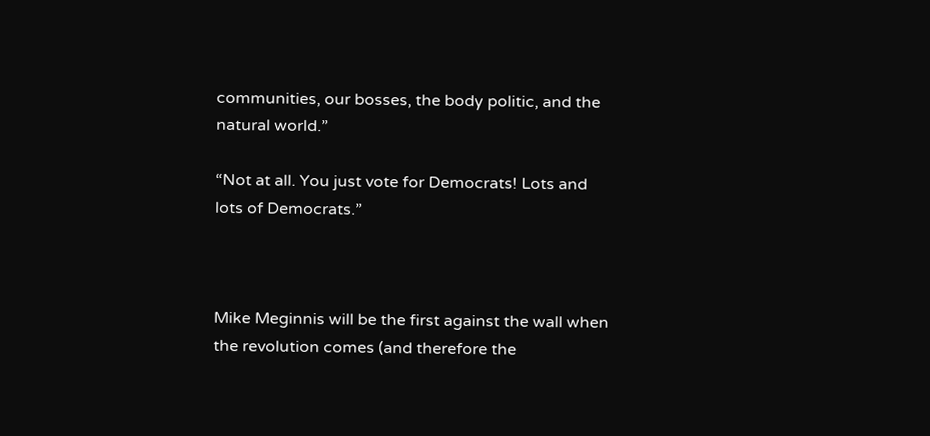communities, our bosses, the body politic, and the natural world.”

“Not at all. You just vote for Democrats! Lots and lots of Democrats.”



Mike Meginnis will be the first against the wall when the revolution comes (and therefore the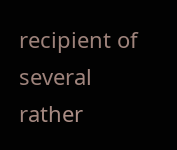recipient of several rather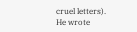cruel letters). He wrote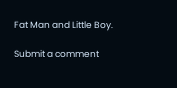Fat Man and Little Boy.

Submit a comment